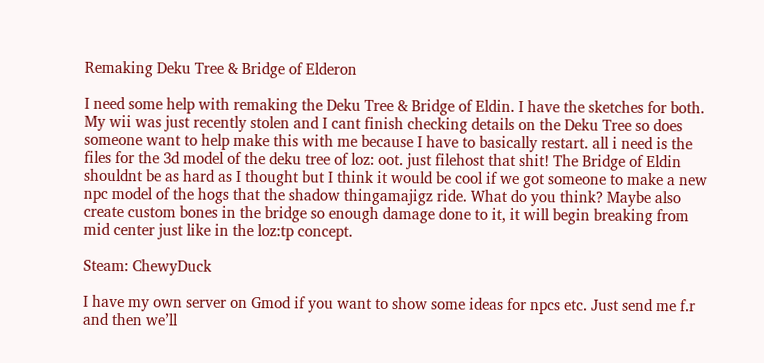Remaking Deku Tree & Bridge of Elderon

I need some help with remaking the Deku Tree & Bridge of Eldin. I have the sketches for both. My wii was just recently stolen and I cant finish checking details on the Deku Tree so does someone want to help make this with me because I have to basically restart. all i need is the files for the 3d model of the deku tree of loz: oot. just filehost that shit! The Bridge of Eldin shouldnt be as hard as I thought but I think it would be cool if we got someone to make a new npc model of the hogs that the shadow thingamajigz ride. What do you think? Maybe also create custom bones in the bridge so enough damage done to it, it will begin breaking from mid center just like in the loz:tp concept.

Steam: ChewyDuck

I have my own server on Gmod if you want to show some ideas for npcs etc. Just send me f.r and then we’ll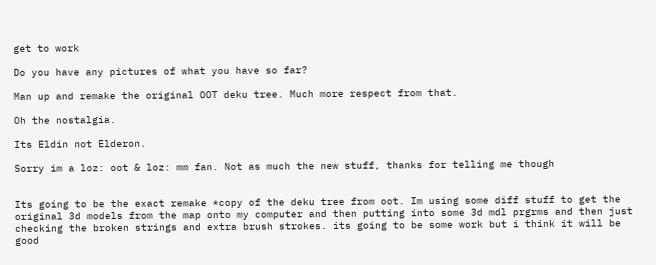get to work

Do you have any pictures of what you have so far?

Man up and remake the original OOT deku tree. Much more respect from that.

Oh the nostalgia.

Its Eldin not Elderon.

Sorry im a loz: oot & loz: mm fan. Not as much the new stuff, thanks for telling me though


Its going to be the exact remake *copy of the deku tree from oot. Im using some diff stuff to get the original 3d models from the map onto my computer and then putting into some 3d mdl prgrms and then just checking the broken strings and extra brush strokes. its going to be some work but i think it will be good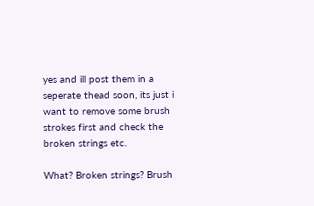yes and ill post them in a seperate thead soon, its just i want to remove some brush strokes first and check the broken strings etc.

What? Broken strings? Brush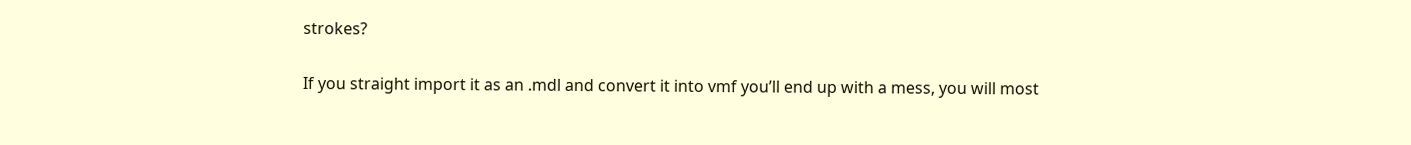strokes?

If you straight import it as an .mdl and convert it into vmf you’ll end up with a mess, you will most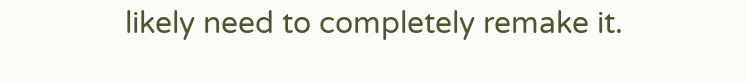likely need to completely remake it.